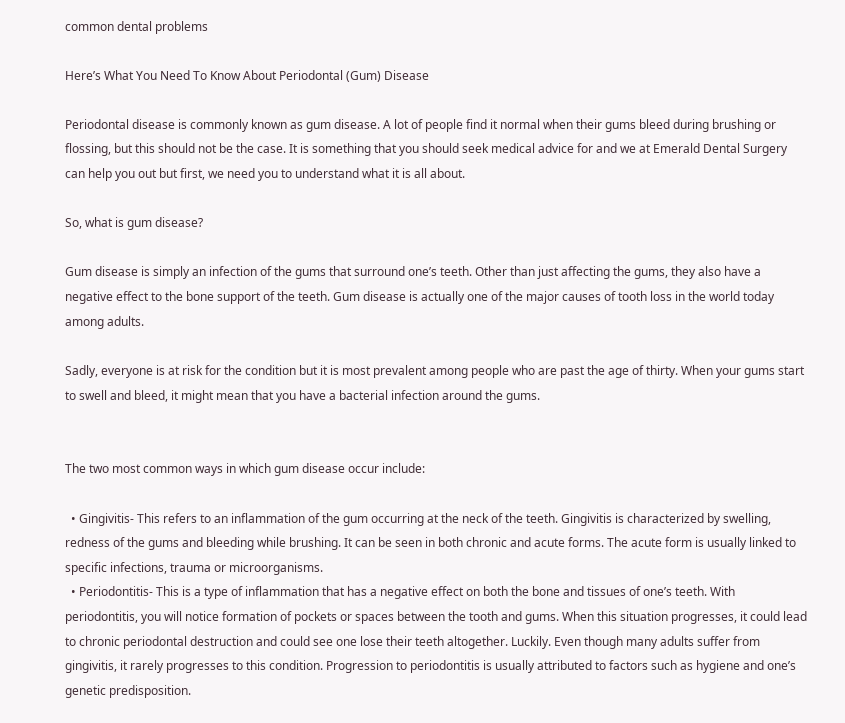common dental problems

Here’s What You Need To Know About Periodontal (Gum) Disease

Periodontal disease is commonly known as gum disease. A lot of people find it normal when their gums bleed during brushing or flossing, but this should not be the case. It is something that you should seek medical advice for and we at Emerald Dental Surgery can help you out but first, we need you to understand what it is all about.

So, what is gum disease?

Gum disease is simply an infection of the gums that surround one’s teeth. Other than just affecting the gums, they also have a negative effect to the bone support of the teeth. Gum disease is actually one of the major causes of tooth loss in the world today among adults.

Sadly, everyone is at risk for the condition but it is most prevalent among people who are past the age of thirty. When your gums start to swell and bleed, it might mean that you have a bacterial infection around the gums.


The two most common ways in which gum disease occur include:

  • Gingivitis- This refers to an inflammation of the gum occurring at the neck of the teeth. Gingivitis is characterized by swelling, redness of the gums and bleeding while brushing. It can be seen in both chronic and acute forms. The acute form is usually linked to specific infections, trauma or microorganisms.
  • Periodontitis- This is a type of inflammation that has a negative effect on both the bone and tissues of one’s teeth. With periodontitis, you will notice formation of pockets or spaces between the tooth and gums. When this situation progresses, it could lead to chronic periodontal destruction and could see one lose their teeth altogether. Luckily. Even though many adults suffer from gingivitis, it rarely progresses to this condition. Progression to periodontitis is usually attributed to factors such as hygiene and one’s genetic predisposition.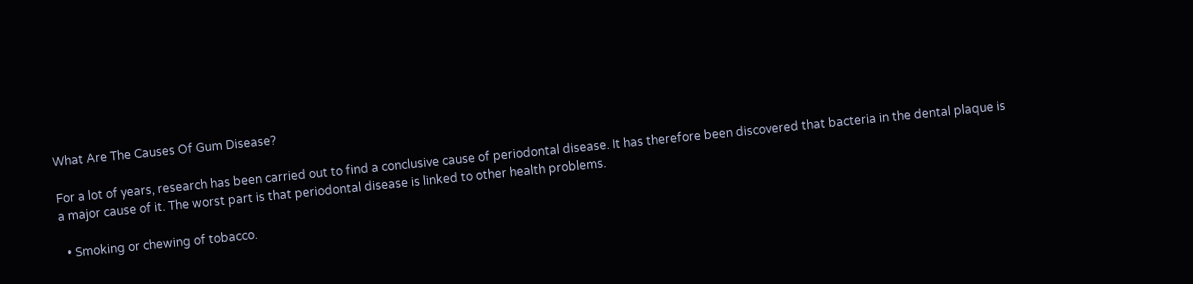What Are The Causes Of Gum Disease?

For a lot of years, research has been carried out to find a conclusive cause of periodontal disease. It has therefore been discovered that bacteria in the dental plaque is a major cause of it. The worst part is that periodontal disease is linked to other health problems.

  • Smoking or chewing of tobacco.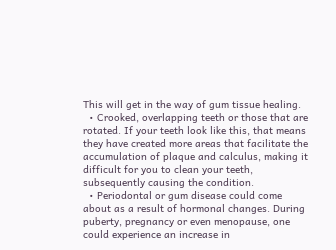This will get in the way of gum tissue healing.
  • Crooked, overlapping teeth or those that are rotated. If your teeth look like this, that means they have created more areas that facilitate the accumulation of plaque and calculus, making it difficult for you to clean your teeth, subsequently causing the condition.
  • Periodontal or gum disease could come about as a result of hormonal changes. During puberty, pregnancy or even menopause, one could experience an increase in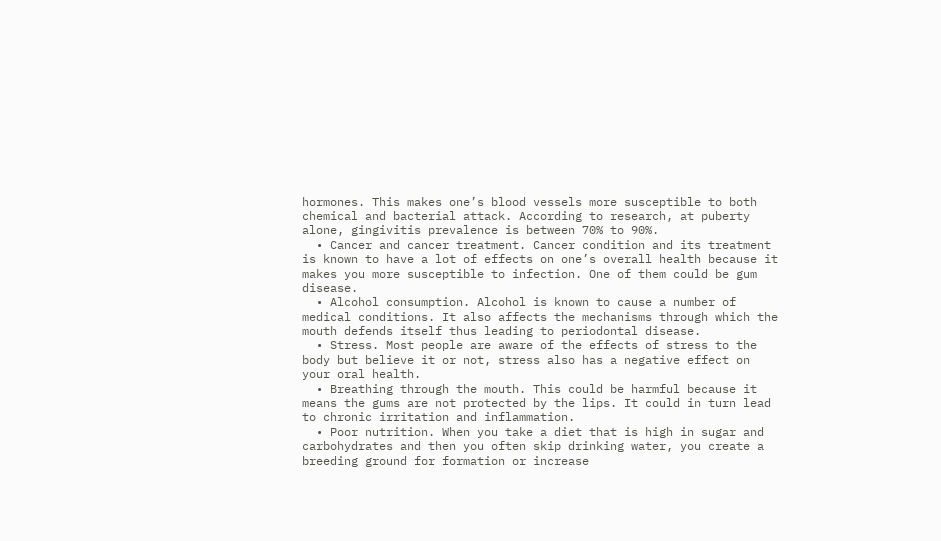hormones. This makes one’s blood vessels more susceptible to both chemical and bacterial attack. According to research, at puberty alone, gingivitis prevalence is between 70% to 90%.
  • Cancer and cancer treatment. Cancer condition and its treatment is known to have a lot of effects on one’s overall health because it makes you more susceptible to infection. One of them could be gum disease.
  • Alcohol consumption. Alcohol is known to cause a number of medical conditions. It also affects the mechanisms through which the mouth defends itself thus leading to periodontal disease.
  • Stress. Most people are aware of the effects of stress to the body but believe it or not, stress also has a negative effect on your oral health.
  • Breathing through the mouth. This could be harmful because it means the gums are not protected by the lips. It could in turn lead to chronic irritation and inflammation.
  • Poor nutrition. When you take a diet that is high in sugar and carbohydrates and then you often skip drinking water, you create a breeding ground for formation or increase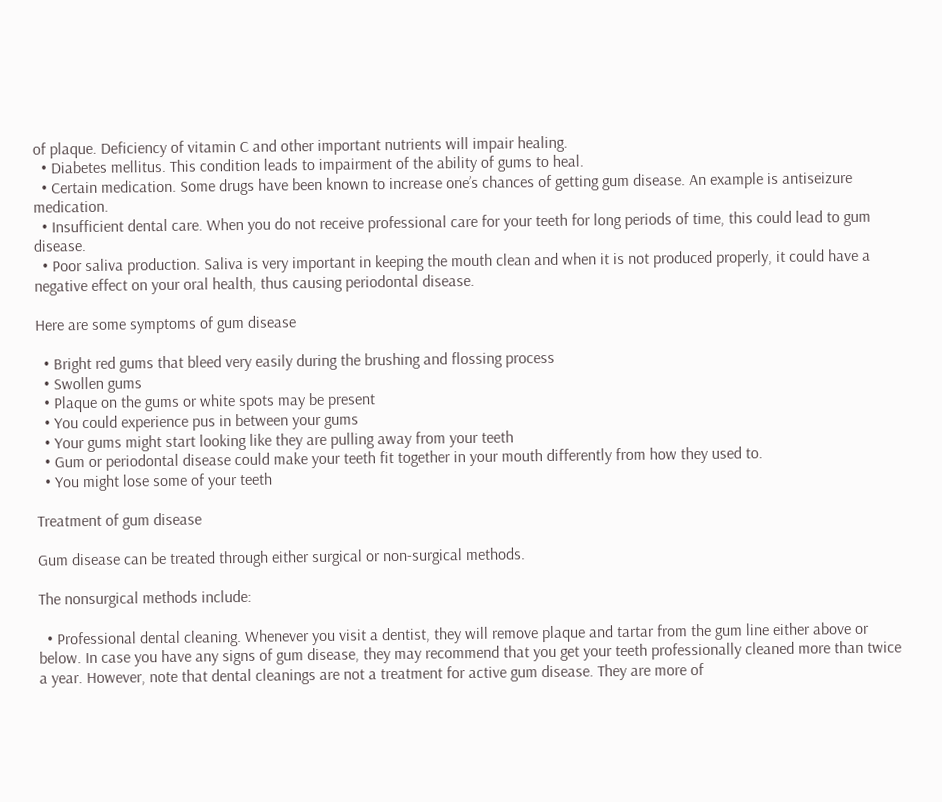of plaque. Deficiency of vitamin C and other important nutrients will impair healing.
  • Diabetes mellitus. This condition leads to impairment of the ability of gums to heal.
  • Certain medication. Some drugs have been known to increase one’s chances of getting gum disease. An example is antiseizure medication.
  • Insufficient dental care. When you do not receive professional care for your teeth for long periods of time, this could lead to gum disease.
  • Poor saliva production. Saliva is very important in keeping the mouth clean and when it is not produced properly, it could have a negative effect on your oral health, thus causing periodontal disease.

Here are some symptoms of gum disease

  • Bright red gums that bleed very easily during the brushing and flossing process
  • Swollen gums
  • Plaque on the gums or white spots may be present
  • You could experience pus in between your gums
  • Your gums might start looking like they are pulling away from your teeth
  • Gum or periodontal disease could make your teeth fit together in your mouth differently from how they used to.
  • You might lose some of your teeth

Treatment of gum disease

Gum disease can be treated through either surgical or non-surgical methods.

The nonsurgical methods include:

  • Professional dental cleaning. Whenever you visit a dentist, they will remove plaque and tartar from the gum line either above or below. In case you have any signs of gum disease, they may recommend that you get your teeth professionally cleaned more than twice a year. However, note that dental cleanings are not a treatment for active gum disease. They are more of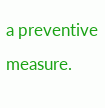a preventive measure.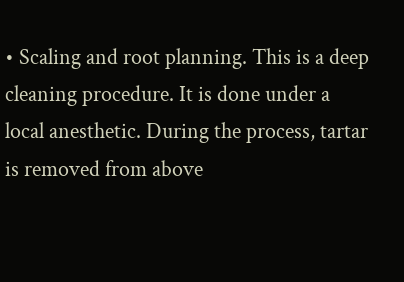• Scaling and root planning. This is a deep cleaning procedure. It is done under a local anesthetic. During the process, tartar is removed from above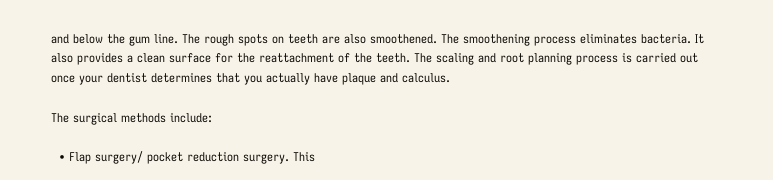and below the gum line. The rough spots on teeth are also smoothened. The smoothening process eliminates bacteria. It also provides a clean surface for the reattachment of the teeth. The scaling and root planning process is carried out once your dentist determines that you actually have plaque and calculus.

The surgical methods include:

  • Flap surgery/ pocket reduction surgery. This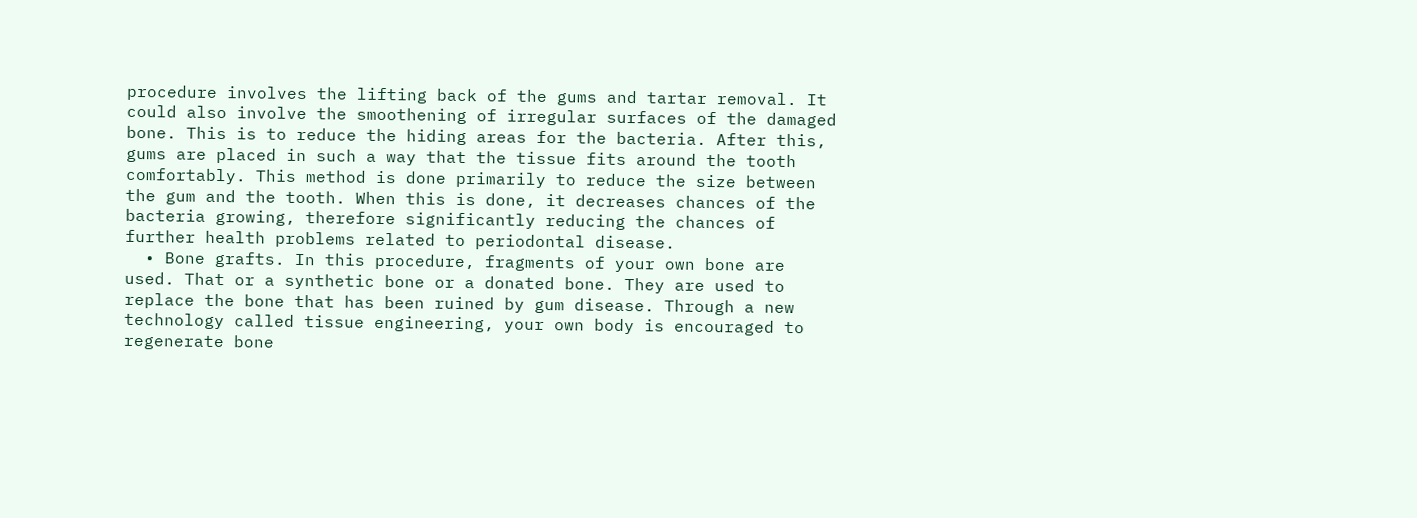procedure involves the lifting back of the gums and tartar removal. It could also involve the smoothening of irregular surfaces of the damaged bone. This is to reduce the hiding areas for the bacteria. After this, gums are placed in such a way that the tissue fits around the tooth comfortably. This method is done primarily to reduce the size between the gum and the tooth. When this is done, it decreases chances of the bacteria growing, therefore significantly reducing the chances of further health problems related to periodontal disease.
  • Bone grafts. In this procedure, fragments of your own bone are used. That or a synthetic bone or a donated bone. They are used to replace the bone that has been ruined by gum disease. Through a new technology called tissue engineering, your own body is encouraged to regenerate bone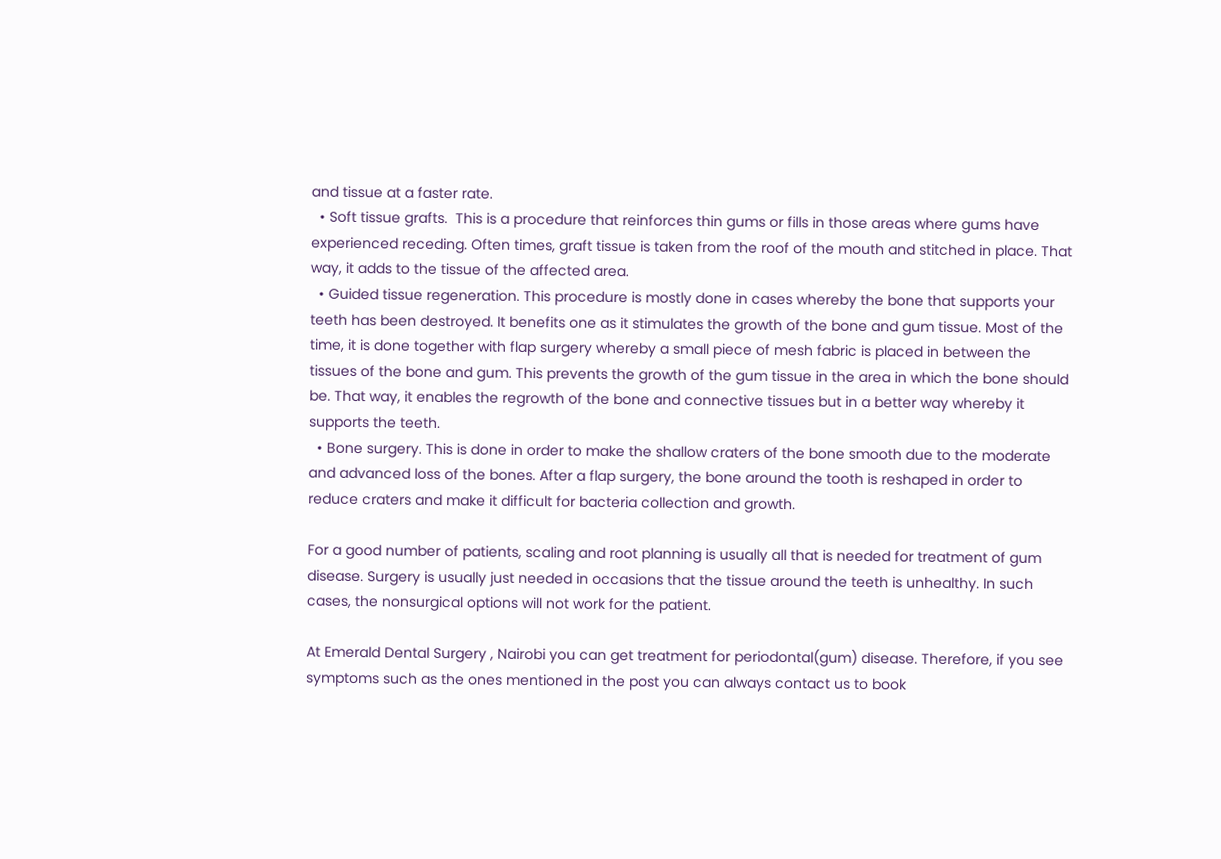and tissue at a faster rate.
  • Soft tissue grafts.  This is a procedure that reinforces thin gums or fills in those areas where gums have experienced receding. Often times, graft tissue is taken from the roof of the mouth and stitched in place. That way, it adds to the tissue of the affected area.
  • Guided tissue regeneration. This procedure is mostly done in cases whereby the bone that supports your teeth has been destroyed. It benefits one as it stimulates the growth of the bone and gum tissue. Most of the time, it is done together with flap surgery whereby a small piece of mesh fabric is placed in between the tissues of the bone and gum. This prevents the growth of the gum tissue in the area in which the bone should be. That way, it enables the regrowth of the bone and connective tissues but in a better way whereby it supports the teeth.
  • Bone surgery. This is done in order to make the shallow craters of the bone smooth due to the moderate and advanced loss of the bones. After a flap surgery, the bone around the tooth is reshaped in order to reduce craters and make it difficult for bacteria collection and growth.

For a good number of patients, scaling and root planning is usually all that is needed for treatment of gum disease. Surgery is usually just needed in occasions that the tissue around the teeth is unhealthy. In such cases, the nonsurgical options will not work for the patient.

At Emerald Dental Surgery , Nairobi you can get treatment for periodontal(gum) disease. Therefore, if you see symptoms such as the ones mentioned in the post you can always contact us to book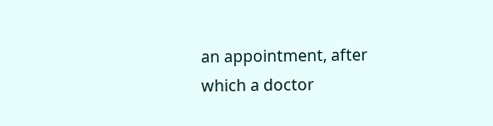an appointment, after which a doctor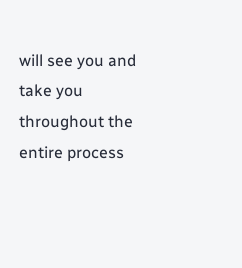will see you and take you throughout the entire process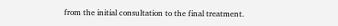from the initial consultation to the final treatment.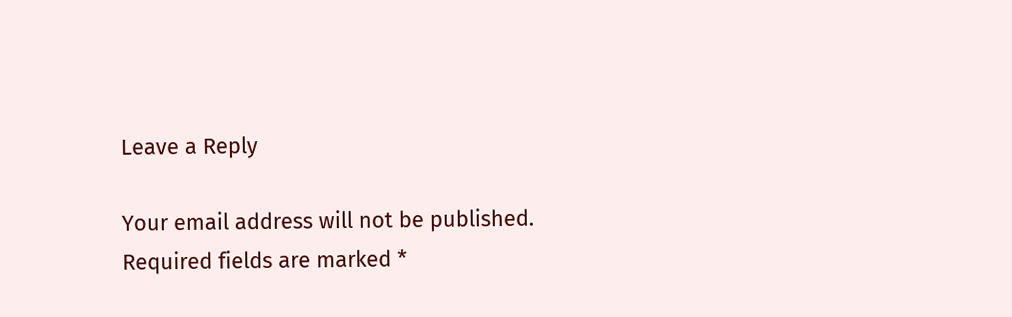Leave a Reply

Your email address will not be published. Required fields are marked *